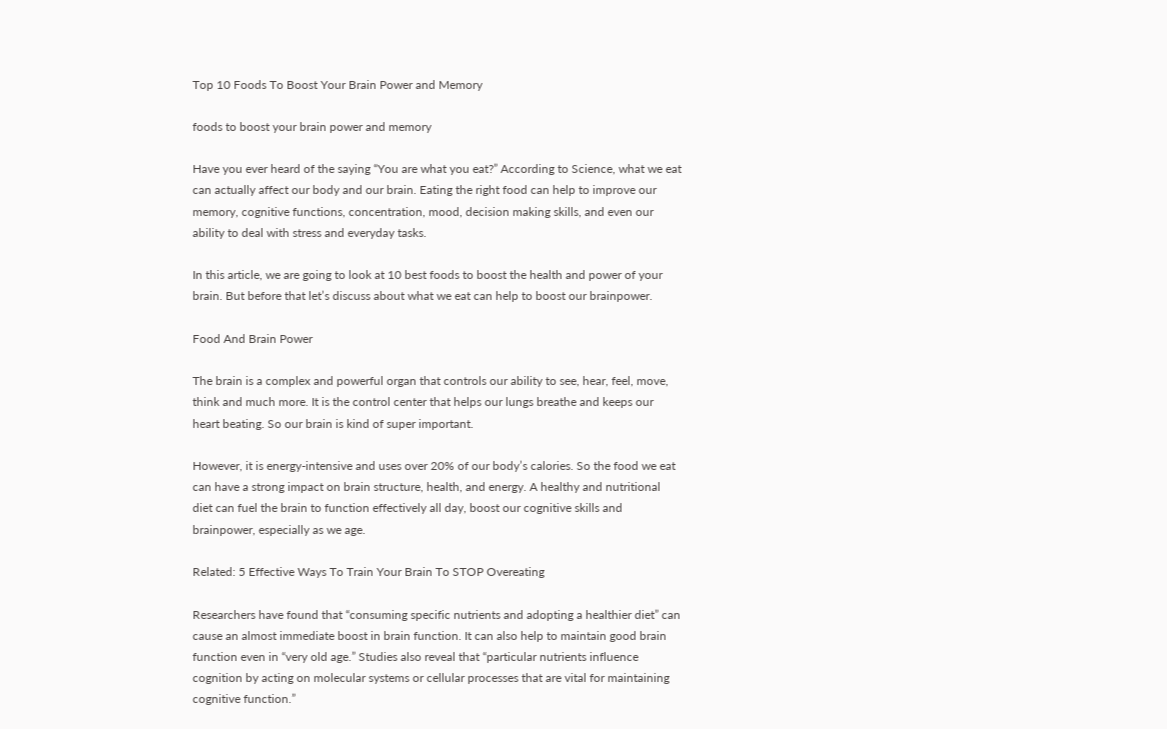Top 10 Foods To Boost Your Brain Power and Memory

foods to boost your brain power and memory

Have you ever heard of the saying “You are what you eat?” According to Science, what we eat can actually affect our body and our brain. Eating the right food can help to improve our memory, cognitive functions, concentration, mood, decision making skills, and even our ability to deal with stress and everyday tasks.

In this article, we are going to look at 10 best foods to boost the health and power of your brain. But before that let’s discuss about what we eat can help to boost our brainpower.

Food And Brain Power

The brain is a complex and powerful organ that controls our ability to see, hear, feel, move, think and much more. It is the control center that helps our lungs breathe and keeps our heart beating. So our brain is kind of super important.

However, it is energy-intensive and uses over 20% of our body’s calories. So the food we eat can have a strong impact on brain structure, health, and energy. A healthy and nutritional diet can fuel the brain to function effectively all day, boost our cognitive skills and brainpower, especially as we age.

Related: 5 Effective Ways To Train Your Brain To STOP Overeating

Researchers have found that “consuming specific nutrients and adopting a healthier diet” can cause an almost immediate boost in brain function. It can also help to maintain good brain function even in “very old age.” Studies also reveal that “particular nutrients influence cognition by acting on molecular systems or cellular processes that are vital for maintaining cognitive function.”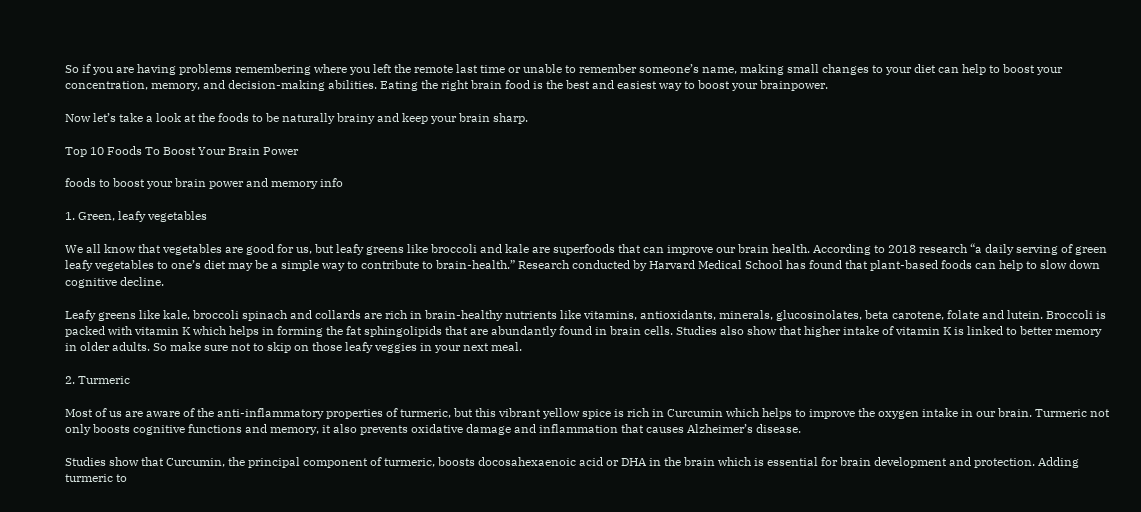So if you are having problems remembering where you left the remote last time or unable to remember someone’s name, making small changes to your diet can help to boost your concentration, memory, and decision-making abilities. Eating the right brain food is the best and easiest way to boost your brainpower.

Now let’s take a look at the foods to be naturally brainy and keep your brain sharp.

Top 10 Foods To Boost Your Brain Power

foods to boost your brain power and memory info

1. Green, leafy vegetables

We all know that vegetables are good for us, but leafy greens like broccoli and kale are superfoods that can improve our brain health. According to 2018 research “a daily serving of green leafy vegetables to one’s diet may be a simple way to contribute to brain-health.” Research conducted by Harvard Medical School has found that plant-based foods can help to slow down cognitive decline.

Leafy greens like kale, broccoli spinach and collards are rich in brain-healthy nutrients like vitamins, antioxidants, minerals, glucosinolates, beta carotene, folate and lutein. Broccoli is packed with vitamin K which helps in forming the fat sphingolipids that are abundantly found in brain cells. Studies also show that higher intake of vitamin K is linked to better memory in older adults. So make sure not to skip on those leafy veggies in your next meal.

2. Turmeric

Most of us are aware of the anti-inflammatory properties of turmeric, but this vibrant yellow spice is rich in Curcumin which helps to improve the oxygen intake in our brain. Turmeric not only boosts cognitive functions and memory, it also prevents oxidative damage and inflammation that causes Alzheimer’s disease.

Studies show that Curcumin, the principal component of turmeric, boosts docosahexaenoic acid or DHA in the brain which is essential for brain development and protection. Adding turmeric to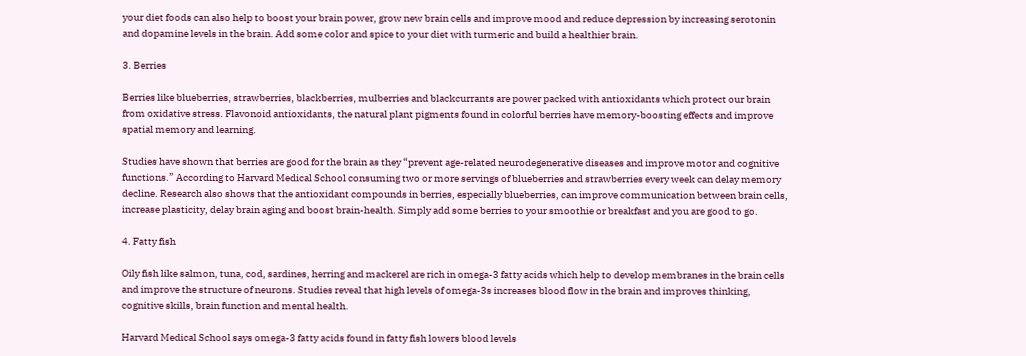your diet foods can also help to boost your brain power, grow new brain cells and improve mood and reduce depression by increasing serotonin and dopamine levels in the brain. Add some color and spice to your diet with turmeric and build a healthier brain.

3. Berries

Berries like blueberries, strawberries, blackberries, mulberries and blackcurrants are power packed with antioxidants which protect our brain from oxidative stress. Flavonoid antioxidants, the natural plant pigments found in colorful berries have memory-boosting effects and improve spatial memory and learning.

Studies have shown that berries are good for the brain as they “prevent age-related neurodegenerative diseases and improve motor and cognitive functions.” According to Harvard Medical School consuming two or more servings of blueberries and strawberries every week can delay memory decline. Research also shows that the antioxidant compounds in berries, especially blueberries, can improve communication between brain cells, increase plasticity, delay brain aging and boost brain-health. Simply add some berries to your smoothie or breakfast and you are good to go.

4. Fatty fish

Oily fish like salmon, tuna, cod, sardines, herring and mackerel are rich in omega-3 fatty acids which help to develop membranes in the brain cells and improve the structure of neurons. Studies reveal that high levels of omega-3s increases blood flow in the brain and improves thinking, cognitive skills, brain function and mental health.

Harvard Medical School says omega-3 fatty acids found in fatty fish lowers blood levels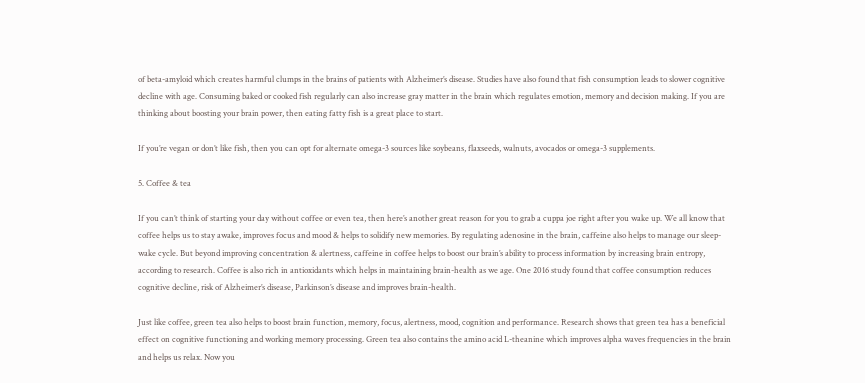of beta-amyloid which creates harmful clumps in the brains of patients with Alzheimer’s disease. Studies have also found that fish consumption leads to slower cognitive decline with age. Consuming baked or cooked fish regularly can also increase gray matter in the brain which regulates emotion, memory and decision making. If you are thinking about boosting your brain power, then eating fatty fish is a great place to start.

If you’re vegan or don’t like fish, then you can opt for alternate omega-3 sources like soybeans, flaxseeds, walnuts, avocados or omega-3 supplements.

5. Coffee & tea

If you can’t think of starting your day without coffee or even tea, then here’s another great reason for you to grab a cuppa joe right after you wake up. We all know that coffee helps us to stay awake, improves focus and mood & helps to solidify new memories. By regulating adenosine in the brain, caffeine also helps to manage our sleep-wake cycle. But beyond improving concentration & alertness, caffeine in coffee helps to boost our brain’s ability to process information by increasing brain entropy, according to research. Coffee is also rich in antioxidants which helps in maintaining brain-health as we age. One 2016 study found that coffee consumption reduces cognitive decline, risk of Alzheimer’s disease, Parkinson’s disease and improves brain-health.

Just like coffee, green tea also helps to boost brain function, memory, focus, alertness, mood, cognition and performance. Research shows that green tea has a beneficial effect on cognitive functioning and working memory processing. Green tea also contains the amino acid L-theanine which improves alpha waves frequencies in the brain and helps us relax. Now you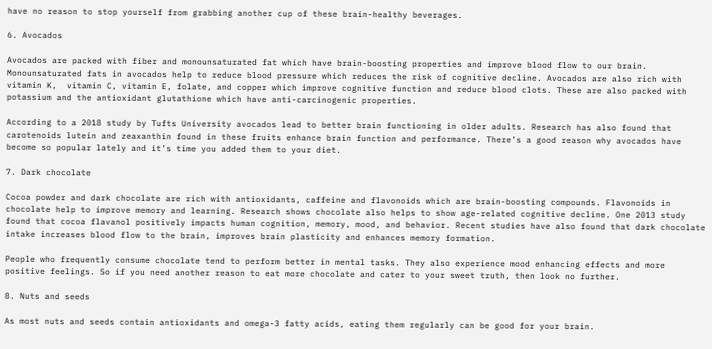have no reason to stop yourself from grabbing another cup of these brain-healthy beverages.

6. Avocados

Avocados are packed with fiber and monounsaturated fat which have brain-boosting properties and improve blood flow to our brain. Monounsaturated fats in avocados help to reduce blood pressure which reduces the risk of cognitive decline. Avocados are also rich with vitamin K,  vitamin C, vitamin E, folate, and copper which improve cognitive function and reduce blood clots. These are also packed with potassium and the antioxidant glutathione which have anti-carcinogenic properties.

According to a 2018 study by Tufts University avocados lead to better brain functioning in older adults. Research has also found that carotenoids lutein and zeaxanthin found in these fruits enhance brain function and performance. There’s a good reason why avocados have become so popular lately and it’s time you added them to your diet.

7. Dark chocolate

Cocoa powder and dark chocolate are rich with antioxidants, caffeine and flavonoids which are brain-boosting compounds. Flavonoids in chocolate help to improve memory and learning. Research shows chocolate also helps to show age-related cognitive decline. One 2013 study found that cocoa flavanol positively impacts human cognition, memory, mood, and behavior. Recent studies have also found that dark chocolate intake increases blood flow to the brain, improves brain plasticity and enhances memory formation.

People who frequently consume chocolate tend to perform better in mental tasks. They also experience mood enhancing effects and more positive feelings. So if you need another reason to eat more chocolate and cater to your sweet truth, then look no further.

8. Nuts and seeds

As most nuts and seeds contain antioxidants and omega-3 fatty acids, eating them regularly can be good for your brain.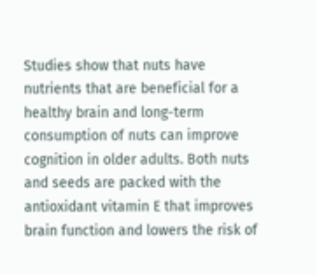Studies show that nuts have nutrients that are beneficial for a healthy brain and long-term consumption of nuts can improve cognition in older adults. Both nuts and seeds are packed with the antioxidant vitamin E that improves brain function and lowers the risk of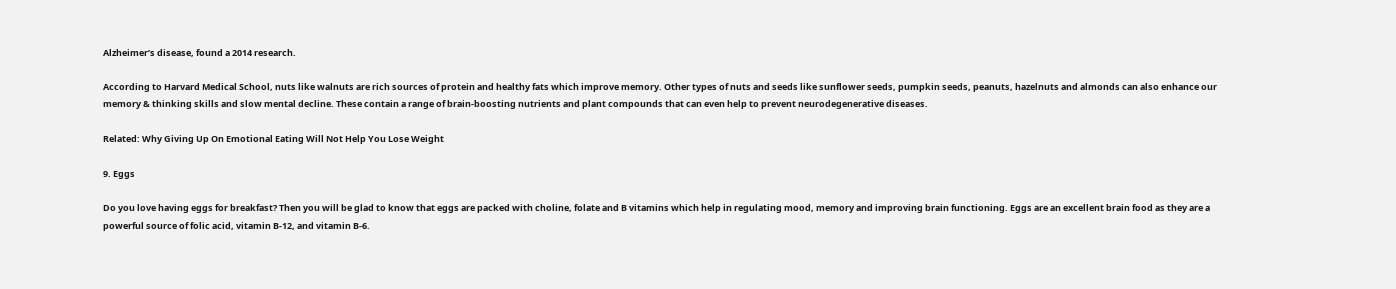Alzheimer’s disease, found a 2014 research.

According to Harvard Medical School, nuts like walnuts are rich sources of protein and healthy fats which improve memory. Other types of nuts and seeds like sunflower seeds, pumpkin seeds, peanuts, hazelnuts and almonds can also enhance our memory & thinking skills and slow mental decline. These contain a range of brain-boosting nutrients and plant compounds that can even help to prevent neurodegenerative diseases.

Related: Why Giving Up On Emotional Eating Will Not Help You Lose Weight

9. Eggs

Do you love having eggs for breakfast? Then you will be glad to know that eggs are packed with choline, folate and B vitamins which help in regulating mood, memory and improving brain functioning. Eggs are an excellent brain food as they are a powerful source of folic acid, vitamin B-12, and vitamin B-6.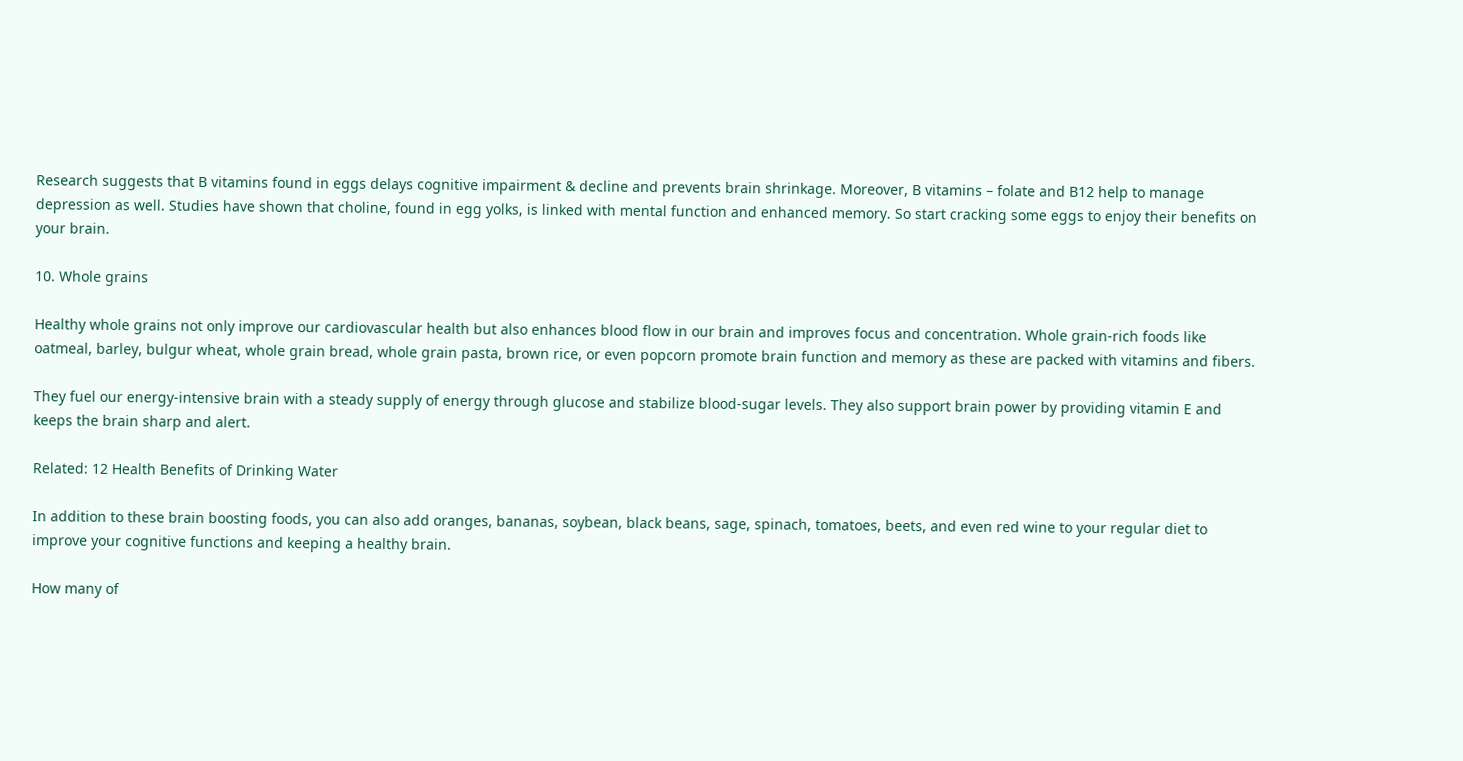Research suggests that B vitamins found in eggs delays cognitive impairment & decline and prevents brain shrinkage. Moreover, B vitamins – folate and B12 help to manage depression as well. Studies have shown that choline, found in egg yolks, is linked with mental function and enhanced memory. So start cracking some eggs to enjoy their benefits on your brain.

10. Whole grains

Healthy whole grains not only improve our cardiovascular health but also enhances blood flow in our brain and improves focus and concentration. Whole grain-rich foods like oatmeal, barley, bulgur wheat, whole grain bread, whole grain pasta, brown rice, or even popcorn promote brain function and memory as these are packed with vitamins and fibers.

They fuel our energy-intensive brain with a steady supply of energy through glucose and stabilize blood-sugar levels. They also support brain power by providing vitamin E and keeps the brain sharp and alert.

Related: 12 Health Benefits of Drinking Water

In addition to these brain boosting foods, you can also add oranges, bananas, soybean, black beans, sage, spinach, tomatoes, beets, and even red wine to your regular diet to improve your cognitive functions and keeping a healthy brain.

How many of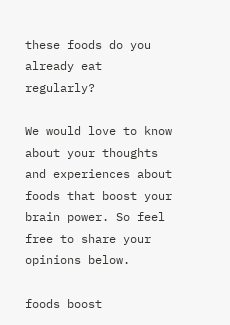these foods do you already eat regularly?

We would love to know about your thoughts and experiences about foods that boost your brain power. So feel free to share your opinions below.

foods boost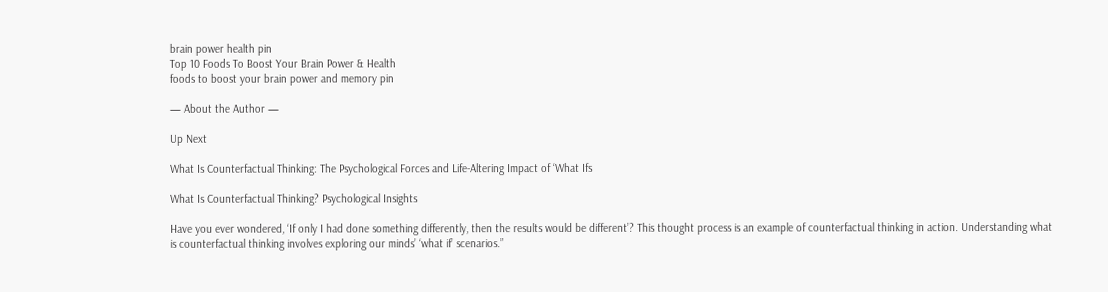brain power health pin
Top 10 Foods To Boost Your Brain Power & Health
foods to boost your brain power and memory pin

— About the Author —

Up Next

What Is Counterfactual Thinking: The Psychological Forces and Life-Altering Impact of ‘What Ifs

What Is Counterfactual Thinking? Psychological Insights

Have you ever wondered, ‘If only I had done something differently, then the results would be different’? This thought process is an example of counterfactual thinking in action. Understanding what is counterfactual thinking involves exploring our minds’ ‘what if’ scenarios.”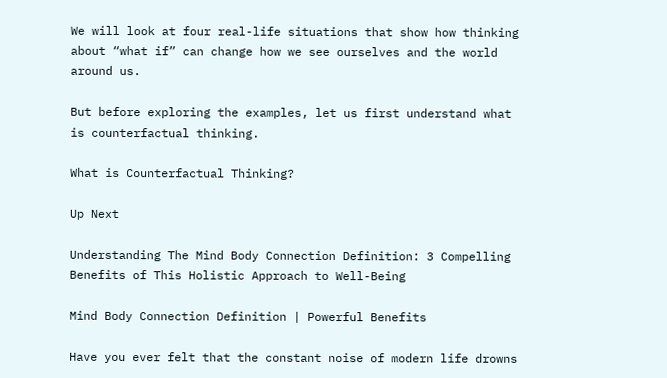We will look at four real-life situations that show how thinking about “what if” can change how we see ourselves and the world around us.

But before exploring the examples, let us first understand what is counterfactual thinking.

What is Counterfactual Thinking?

Up Next

Understanding The Mind Body Connection Definition: 3 Compelling Benefits of This Holistic Approach to Well-Being

Mind Body Connection Definition | Powerful Benefits

Have you ever felt that the constant noise of modern life drowns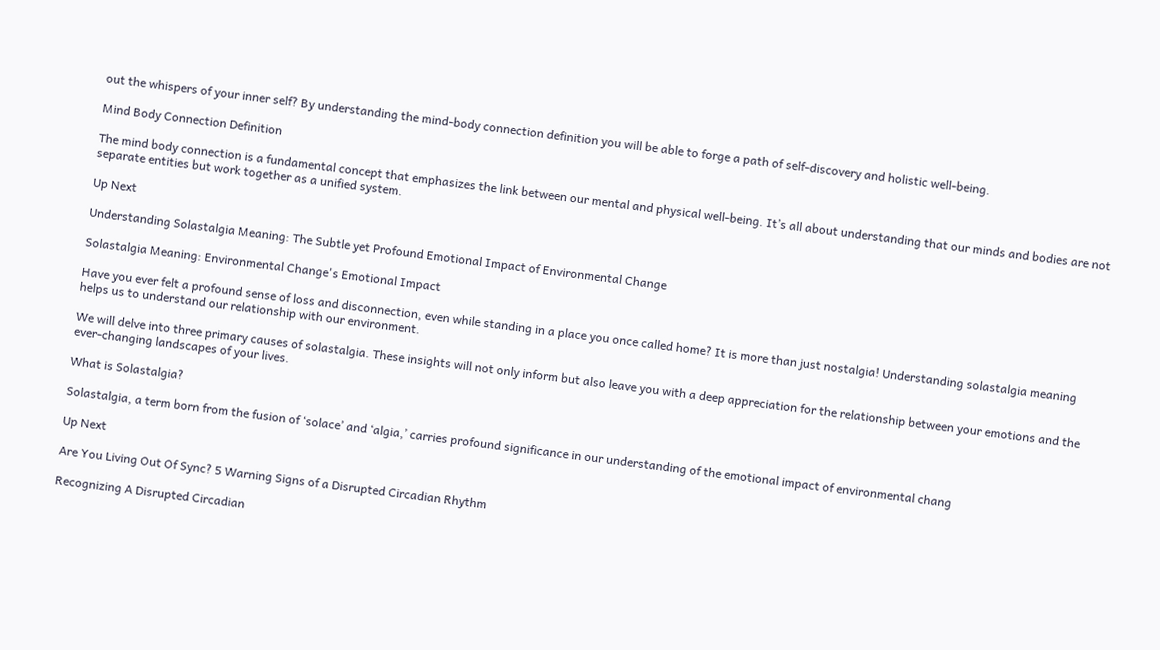out the whispers of your inner self? By understanding the mind-body connection definition you will be able to forge a path of self-discovery and holistic well-being.

Mind Body Connection Definition

The mind body connection is a fundamental concept that emphasizes the link between our mental and physical well-being. It’s all about understanding that our minds and bodies are not separate entities but work together as a unified system.

Up Next

Understanding Solastalgia Meaning: The Subtle yet Profound Emotional Impact of Environmental Change

Solastalgia Meaning: Environmental Change's Emotional Impact

Have you ever felt a profound sense of loss and disconnection, even while standing in a place you once called home? It is more than just nostalgia! Understanding solastalgia meaning helps us to understand our relationship with our environment.

We will delve into three primary causes of solastalgia. These insights will not only inform but also leave you with a deep appreciation for the relationship between your emotions and the ever-changing landscapes of your lives.

What is Solastalgia?

Solastalgia, a term born from the fusion of ‘solace’ and ‘algia,’ carries profound significance in our understanding of the emotional impact of environmental chang

Up Next

Are You Living Out Of Sync? 5 Warning Signs of a Disrupted Circadian Rhythm

Recognizing A Disrupted Circadian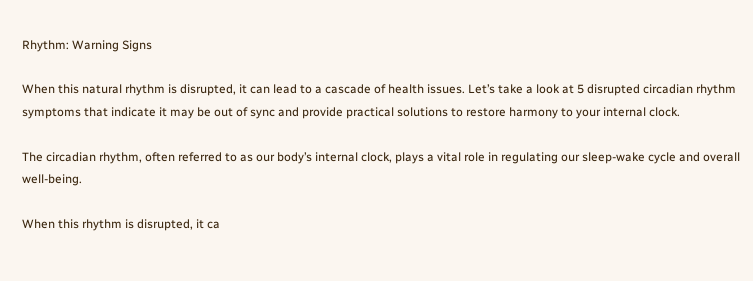Rhythm: Warning Signs

When this natural rhythm is disrupted, it can lead to a cascade of health issues. Let’s take a look at 5 disrupted circadian rhythm symptoms that indicate it may be out of sync and provide practical solutions to restore harmony to your internal clock.

The circadian rhythm, often referred to as our body’s internal clock, plays a vital role in regulating our sleep-wake cycle and overall well-being.

When this rhythm is disrupted, it ca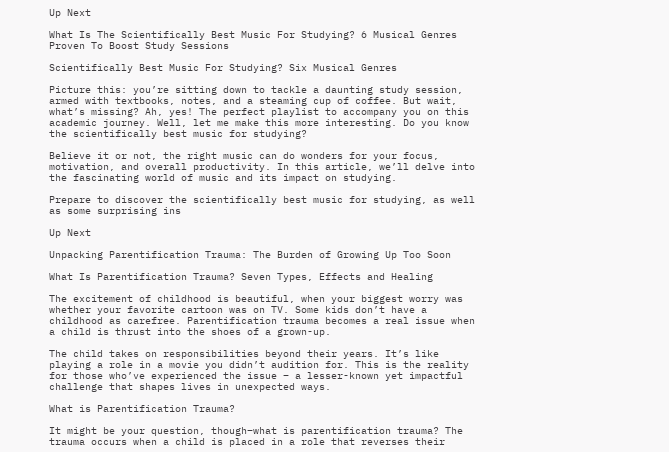Up Next

What Is The Scientifically Best Music For Studying? 6 Musical Genres Proven To Boost Study Sessions

Scientifically Best Music For Studying? Six Musical Genres

Picture this: you’re sitting down to tackle a daunting study session, armed with textbooks, notes, and a steaming cup of coffee. But wait, what’s missing? Ah, yes! The perfect playlist to accompany you on this academic journey. Well, let me make this more interesting. Do you know the scientifically best music for studying?

Believe it or not, the right music can do wonders for your focus, motivation, and overall productivity. In this article, we’ll delve into the fascinating world of music and its impact on studying.

Prepare to discover the scientifically best music for studying, as well as some surprising ins

Up Next

Unpacking Parentification Trauma: The Burden of Growing Up Too Soon

What Is Parentification Trauma? Seven Types, Effects and Healing

The excitement of childhood is beautiful, when your biggest worry was whether your favorite cartoon was on TV. Some kids don’t have a childhood as carefree. Parentification trauma becomes a real issue when a child is thrust into the shoes of a grown-up.

The child takes on responsibilities beyond their years. It’s like playing a role in a movie you didn’t audition for. This is the reality for those who’ve experienced the issue – a lesser-known yet impactful challenge that shapes lives in unexpected ways.

What is Parentification Trauma?

It might be your question, though–what is parentification trauma? The trauma occurs when a child is placed in a role that reverses their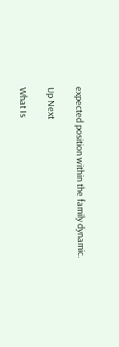expected position within the family dynamic.

Up Next

What Is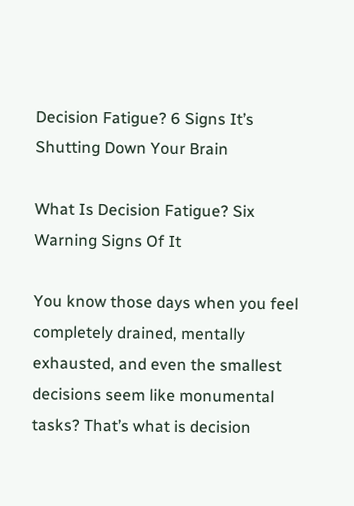Decision Fatigue? 6 Signs It’s Shutting Down Your Brain

What Is Decision Fatigue? Six Warning Signs Of It

You know those days when you feel completely drained, mentally exhausted, and even the smallest decisions seem like monumental tasks? That’s what is decision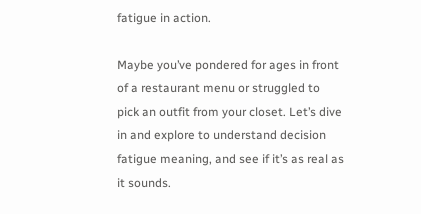fatigue in action.

Maybe you’ve pondered for ages in front of a restaurant menu or struggled to pick an outfit from your closet. Let’s dive in and explore to understand decision fatigue meaning, and see if it’s as real as it sounds.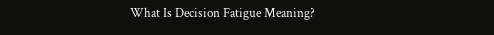What Is Decision Fatigue Meaning?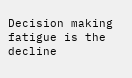Decision making fatigue is the decline